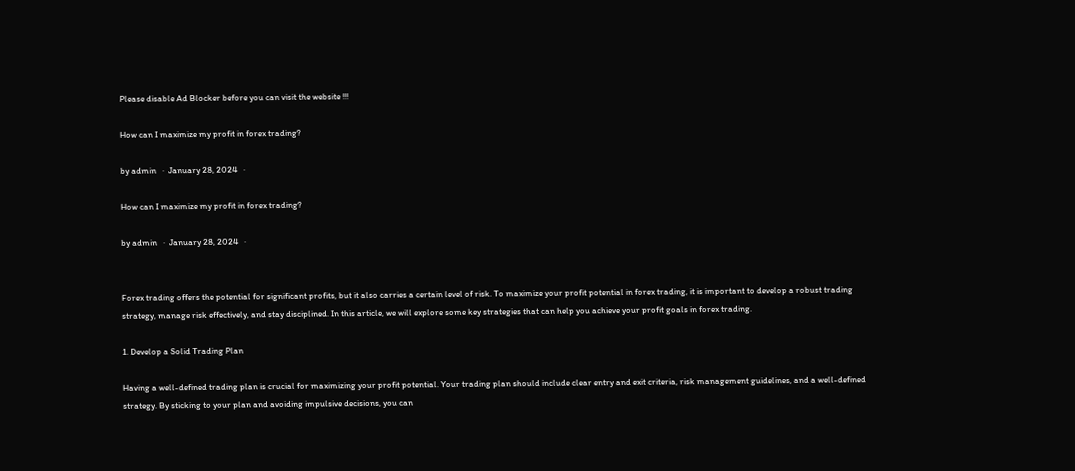Please disable Ad Blocker before you can visit the website !!!

How can I maximize my profit in forex trading?

by admin   ·  January 28, 2024   ·

How can I maximize my profit in forex trading?

by admin   ·  January 28, 2024   ·


Forex trading offers the potential for significant profits, but it also carries a certain level of risk. To maximize your profit potential in forex trading, it is important to develop a robust trading strategy, manage risk effectively, and stay disciplined. In this article, we will explore some key strategies that can help you achieve your profit goals in forex trading.

1. Develop a Solid Trading Plan

Having a well-defined trading plan is crucial for maximizing your profit potential. Your trading plan should include clear entry and exit criteria, risk management guidelines, and a well-defined strategy. By sticking to your plan and avoiding impulsive decisions, you can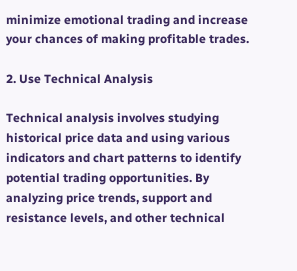minimize emotional trading and increase your chances of making profitable trades.

2. Use Technical Analysis

Technical analysis involves studying historical price data and using various indicators and chart patterns to identify potential trading opportunities. By analyzing price trends, support and resistance levels, and other technical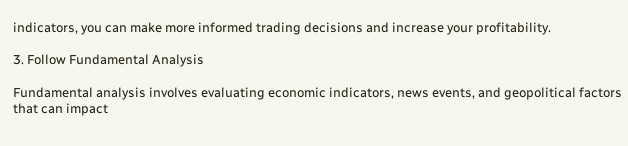indicators, you can make more informed trading decisions and increase your profitability.

3. Follow Fundamental Analysis

Fundamental analysis involves evaluating economic indicators, news events, and geopolitical factors that can impact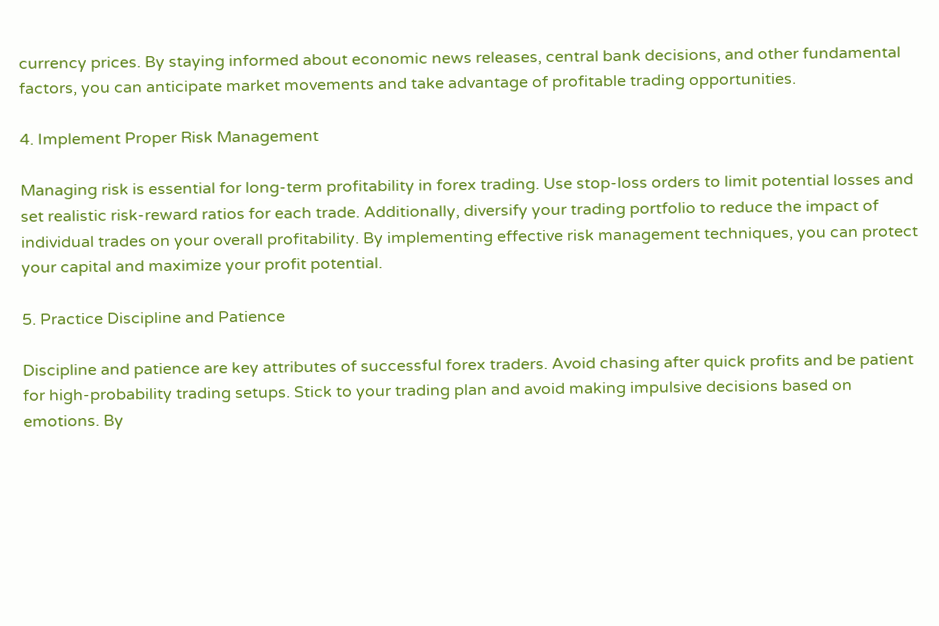currency prices. By staying informed about economic news releases, central bank decisions, and other fundamental factors, you can anticipate market movements and take advantage of profitable trading opportunities.

4. Implement Proper Risk Management

Managing risk is essential for long-term profitability in forex trading. Use stop-loss orders to limit potential losses and set realistic risk-reward ratios for each trade. Additionally, diversify your trading portfolio to reduce the impact of individual trades on your overall profitability. By implementing effective risk management techniques, you can protect your capital and maximize your profit potential.

5. Practice Discipline and Patience

Discipline and patience are key attributes of successful forex traders. Avoid chasing after quick profits and be patient for high-probability trading setups. Stick to your trading plan and avoid making impulsive decisions based on emotions. By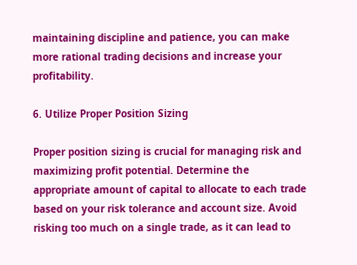maintaining discipline and patience, you can make more rational trading decisions and increase your profitability.

6. Utilize Proper Position Sizing

Proper position sizing is crucial for managing risk and maximizing profit potential. Determine the appropriate amount of capital to allocate to each trade based on your risk tolerance and account size. Avoid risking too much on a single trade, as it can lead to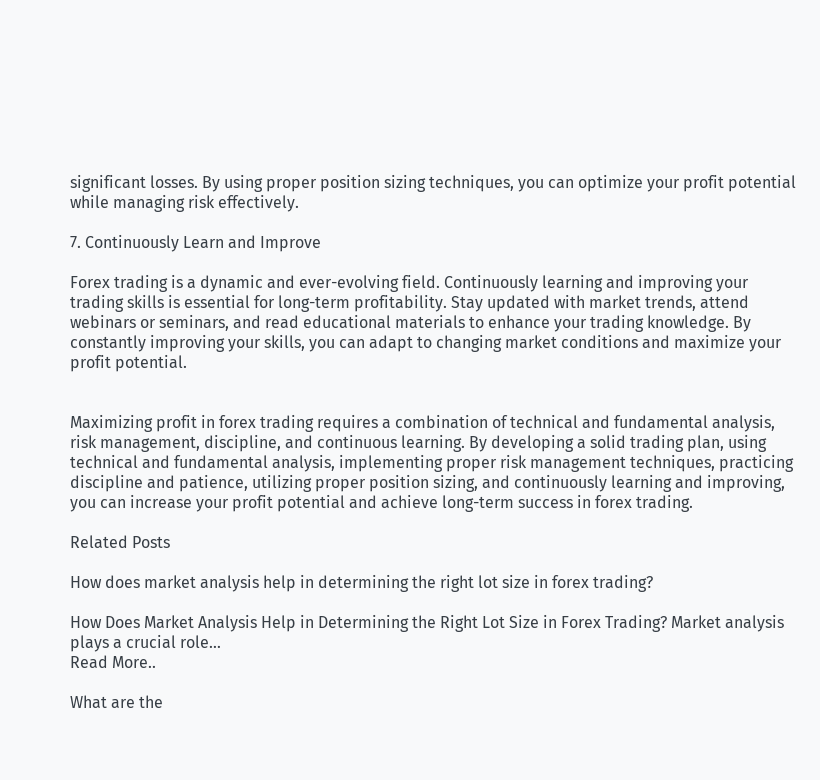significant losses. By using proper position sizing techniques, you can optimize your profit potential while managing risk effectively.

7. Continuously Learn and Improve

Forex trading is a dynamic and ever-evolving field. Continuously learning and improving your trading skills is essential for long-term profitability. Stay updated with market trends, attend webinars or seminars, and read educational materials to enhance your trading knowledge. By constantly improving your skills, you can adapt to changing market conditions and maximize your profit potential.


Maximizing profit in forex trading requires a combination of technical and fundamental analysis, risk management, discipline, and continuous learning. By developing a solid trading plan, using technical and fundamental analysis, implementing proper risk management techniques, practicing discipline and patience, utilizing proper position sizing, and continuously learning and improving, you can increase your profit potential and achieve long-term success in forex trading.

Related Posts

How does market analysis help in determining the right lot size in forex trading?

How Does Market Analysis Help in Determining the Right Lot Size in Forex Trading? Market analysis plays a crucial role…
Read More..

What are the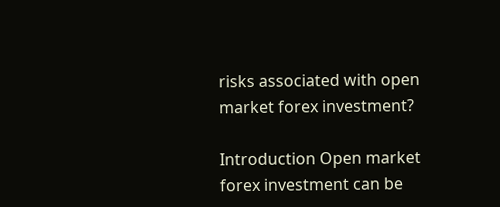risks associated with open market forex investment?

Introduction Open market forex investment can be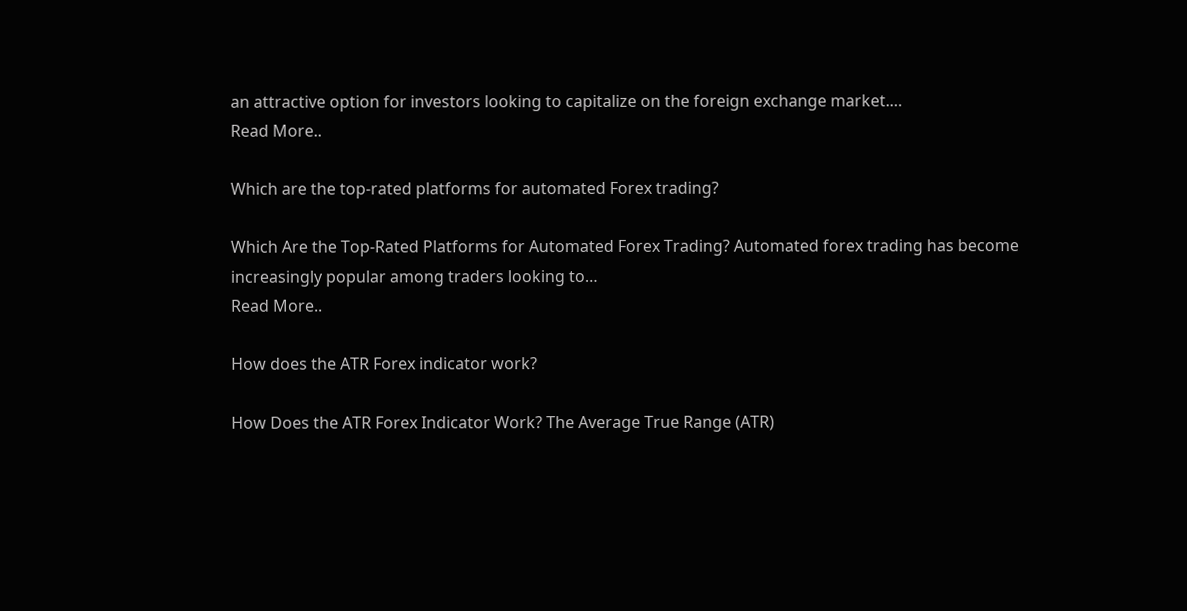an attractive option for investors looking to capitalize on the foreign exchange market.…
Read More..

Which are the top-rated platforms for automated Forex trading?

Which Are the Top-Rated Platforms for Automated Forex Trading? Automated forex trading has become increasingly popular among traders looking to…
Read More..

How does the ATR Forex indicator work?

How Does the ATR Forex Indicator Work? The Average True Range (ATR)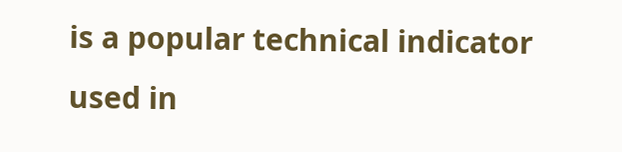is a popular technical indicator used in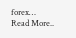forex…
Read More..